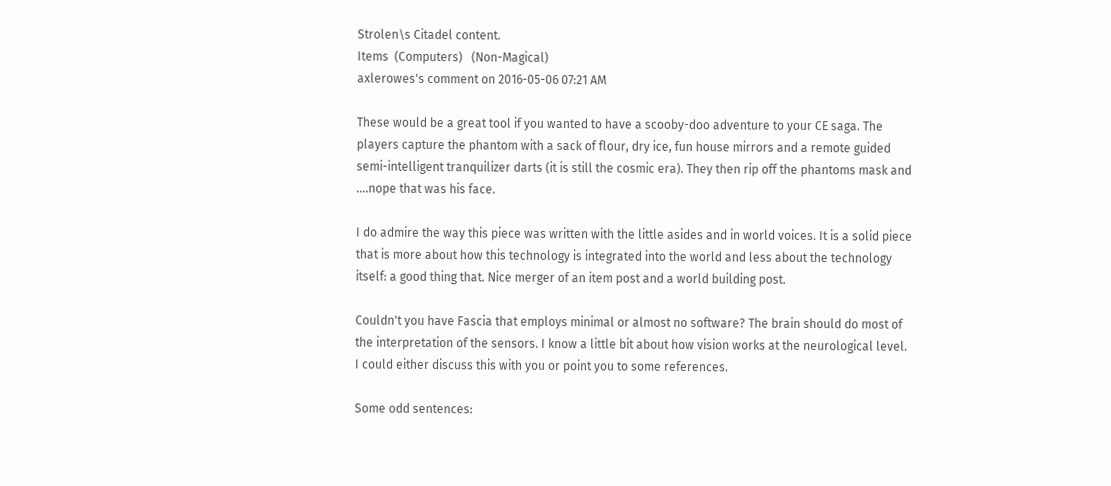Strolen\s Citadel content.
Items  (Computers)   (Non-Magical)
axlerowes's comment on 2016-05-06 07:21 AM

These would be a great tool if you wanted to have a scooby-doo adventure to your CE saga. The players capture the phantom with a sack of flour, dry ice, fun house mirrors and a remote guided semi-intelligent tranquilizer darts (it is still the cosmic era). They then rip off the phantoms mask and ....nope that was his face.

I do admire the way this piece was written with the little asides and in world voices. It is a solid piece that is more about how this technology is integrated into the world and less about the technology itself: a good thing that. Nice merger of an item post and a world building post.

Couldn't you have Fascia that employs minimal or almost no software? The brain should do most of the interpretation of the sensors. I know a little bit about how vision works at the neurological level. I could either discuss this with you or point you to some references.

Some odd sentences: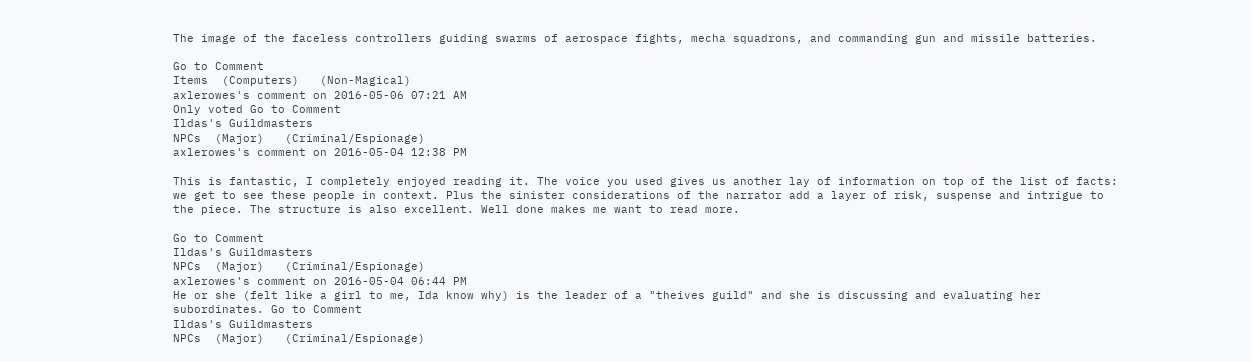The image of the faceless controllers guiding swarms of aerospace fights, mecha squadrons, and commanding gun and missile batteries.

Go to Comment
Items  (Computers)   (Non-Magical)
axlerowes's comment on 2016-05-06 07:21 AM
Only voted Go to Comment
Ildas's Guildmasters
NPCs  (Major)   (Criminal/Espionage)
axlerowes's comment on 2016-05-04 12:38 PM

This is fantastic, I completely enjoyed reading it. The voice you used gives us another lay of information on top of the list of facts: we get to see these people in context. Plus the sinister considerations of the narrator add a layer of risk, suspense and intrigue to the piece. The structure is also excellent. Well done makes me want to read more.

Go to Comment
Ildas's Guildmasters
NPCs  (Major)   (Criminal/Espionage)
axlerowes's comment on 2016-05-04 06:44 PM
He or she (felt like a girl to me, Ida know why) is the leader of a "theives guild" and she is discussing and evaluating her subordinates. Go to Comment
Ildas's Guildmasters
NPCs  (Major)   (Criminal/Espionage)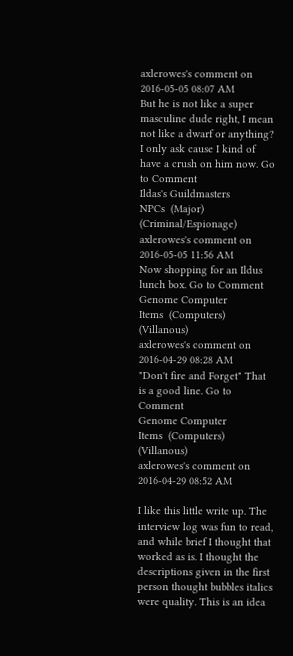axlerowes's comment on 2016-05-05 08:07 AM
But he is not like a super masculine dude right, I mean not like a dwarf or anything? I only ask cause I kind of have a crush on him now. Go to Comment
Ildas's Guildmasters
NPCs  (Major)   (Criminal/Espionage)
axlerowes's comment on 2016-05-05 11:56 AM
Now shopping for an Ildus lunch box. Go to Comment
Genome Computer
Items  (Computers)   (Villanous)
axlerowes's comment on 2016-04-29 08:28 AM
"Don't fire and Forget" That is a good line. Go to Comment
Genome Computer
Items  (Computers)   (Villanous)
axlerowes's comment on 2016-04-29 08:52 AM

I like this little write up. The interview log was fun to read, and while brief I thought that worked as is. I thought the descriptions given in the first person thought bubbles italics were quality. This is an idea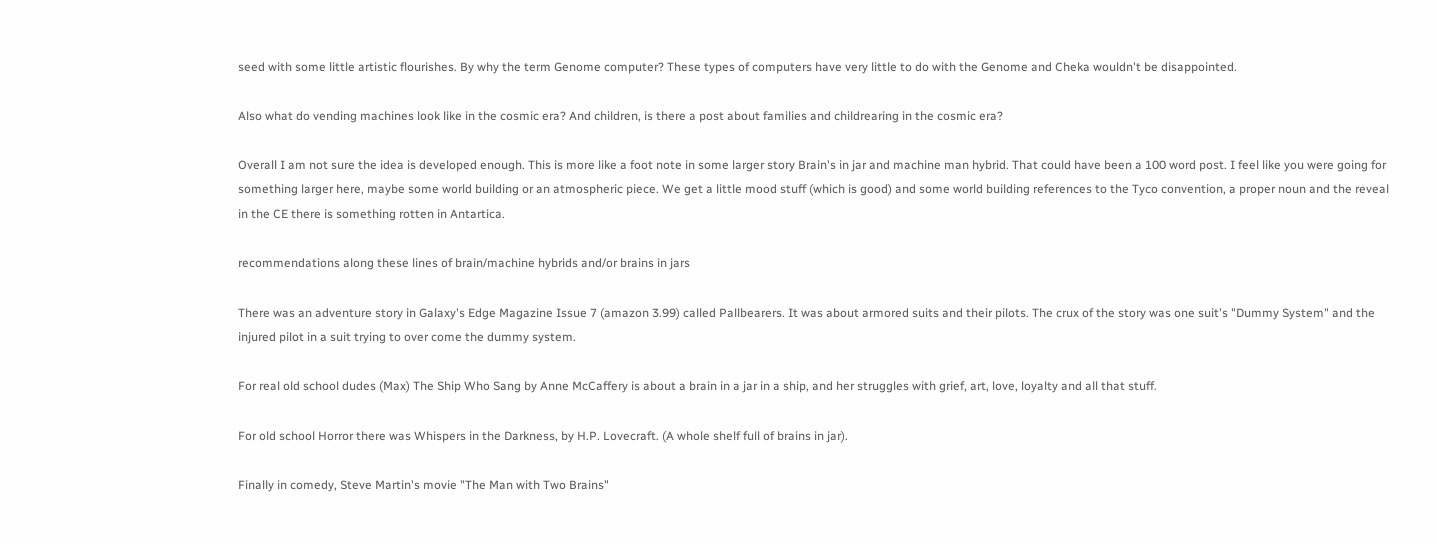seed with some little artistic flourishes. By why the term Genome computer? These types of computers have very little to do with the Genome and Cheka wouldn't be disappointed.

Also what do vending machines look like in the cosmic era? And children, is there a post about families and childrearing in the cosmic era?

Overall I am not sure the idea is developed enough. This is more like a foot note in some larger story Brain's in jar and machine man hybrid. That could have been a 100 word post. I feel like you were going for something larger here, maybe some world building or an atmospheric piece. We get a little mood stuff (which is good) and some world building references to the Tyco convention, a proper noun and the reveal in the CE there is something rotten in Antartica.

recommendations along these lines of brain/machine hybrids and/or brains in jars

There was an adventure story in Galaxy's Edge Magazine Issue 7 (amazon 3.99) called Pallbearers. It was about armored suits and their pilots. The crux of the story was one suit's "Dummy System" and the injured pilot in a suit trying to over come the dummy system.

For real old school dudes (Max) The Ship Who Sang by Anne McCaffery is about a brain in a jar in a ship, and her struggles with grief, art, love, loyalty and all that stuff.

For old school Horror there was Whispers in the Darkness, by H.P. Lovecraft. (A whole shelf full of brains in jar).

Finally in comedy, Steve Martin's movie "The Man with Two Brains"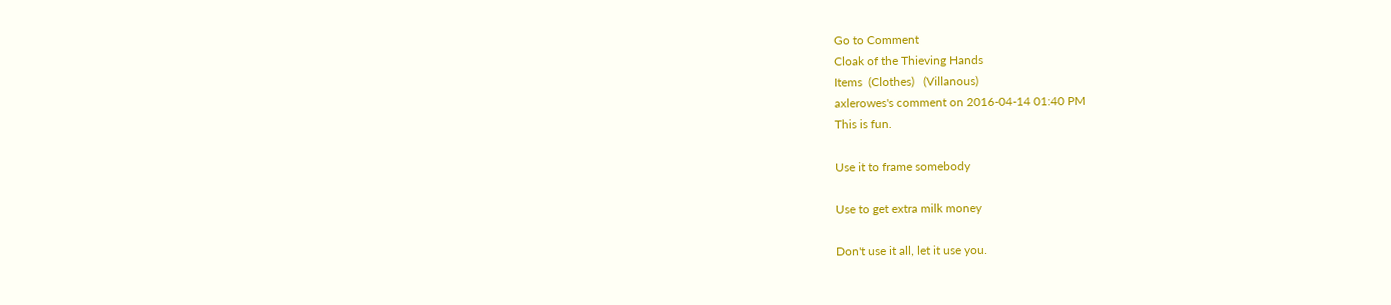Go to Comment
Cloak of the Thieving Hands
Items  (Clothes)   (Villanous)
axlerowes's comment on 2016-04-14 01:40 PM
This is fun.

Use it to frame somebody

Use to get extra milk money

Don't use it all, let it use you.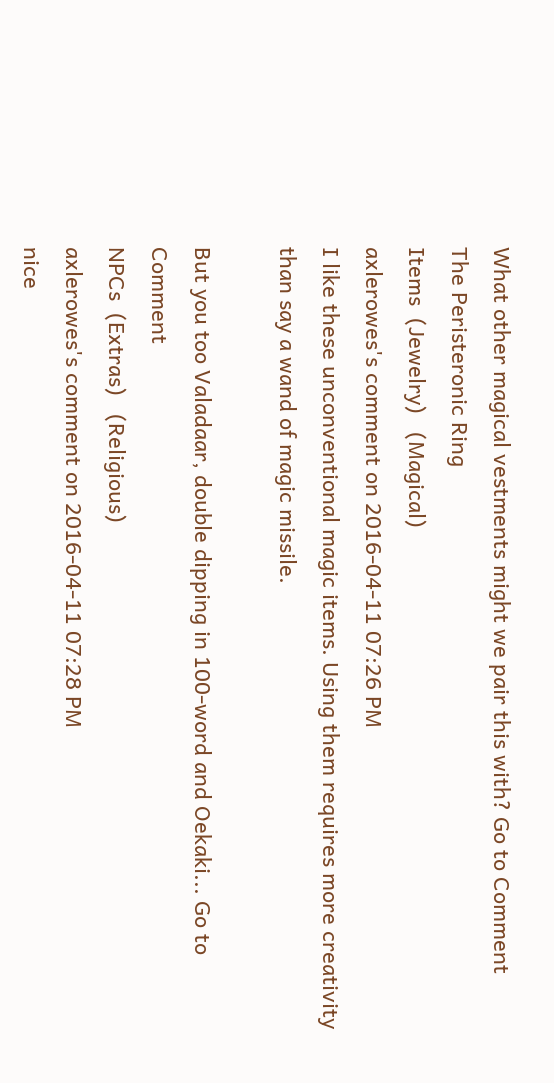What other magical vestments might we pair this with? Go to Comment
The Peristeronic Ring
Items  (Jewelry)   (Magical)
axlerowes's comment on 2016-04-11 07:26 PM
I like these unconventional magic items. Using them requires more creativity than say a wand of magic missile.

But you too Valadaar, double dipping in 100-word and Oekaki... Go to Comment
NPCs  (Extras)   (Religious)
axlerowes's comment on 2016-04-11 07:28 PM
nice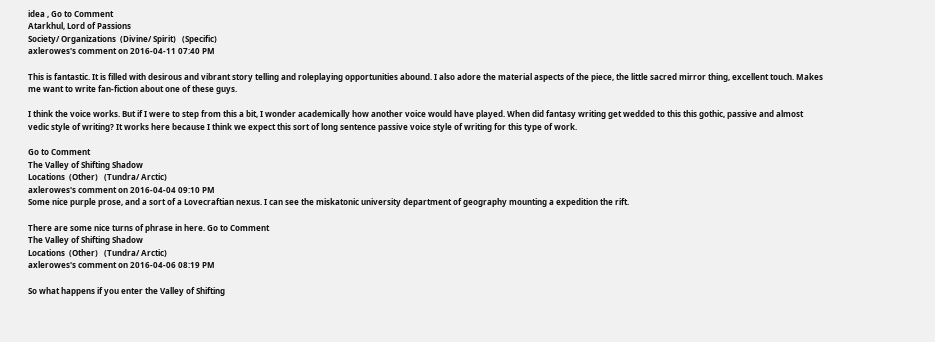idea , Go to Comment
Atarkhul, Lord of Passions
Society/ Organizations  (Divine/ Spirit)   (Specific)
axlerowes's comment on 2016-04-11 07:40 PM

This is fantastic. It is filled with desirous and vibrant story telling and roleplaying opportunities abound. I also adore the material aspects of the piece, the little sacred mirror thing, excellent touch. Makes me want to write fan-fiction about one of these guys.

I think the voice works. But if I were to step from this a bit, I wonder academically how another voice would have played. When did fantasy writing get wedded to this this gothic, passive and almost vedic style of writing? It works here because I think we expect this sort of long sentence passive voice style of writing for this type of work.

Go to Comment
The Valley of Shifting Shadow
Locations  (Other)   (Tundra/ Arctic)
axlerowes's comment on 2016-04-04 09:10 PM
Some nice purple prose, and a sort of a Lovecraftian nexus. I can see the miskatonic university department of geography mounting a expedition the rift.

There are some nice turns of phrase in here. Go to Comment
The Valley of Shifting Shadow
Locations  (Other)   (Tundra/ Arctic)
axlerowes's comment on 2016-04-06 08:19 PM

So what happens if you enter the Valley of Shifting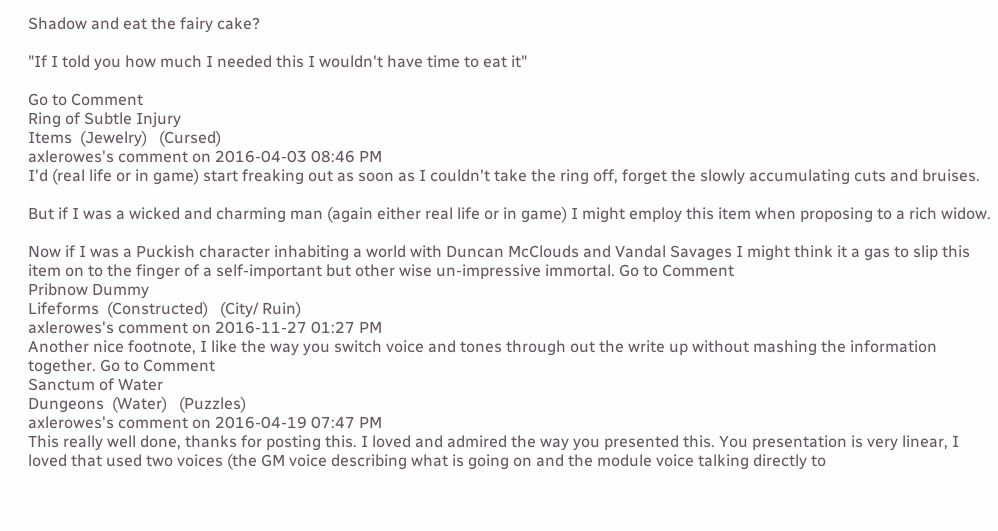Shadow and eat the fairy cake?

"If I told you how much I needed this I wouldn't have time to eat it"

Go to Comment
Ring of Subtle Injury
Items  (Jewelry)   (Cursed)
axlerowes's comment on 2016-04-03 08:46 PM
I'd (real life or in game) start freaking out as soon as I couldn't take the ring off, forget the slowly accumulating cuts and bruises.

But if I was a wicked and charming man (again either real life or in game) I might employ this item when proposing to a rich widow.

Now if I was a Puckish character inhabiting a world with Duncan McClouds and Vandal Savages I might think it a gas to slip this item on to the finger of a self-important but other wise un-impressive immortal. Go to Comment
Pribnow Dummy
Lifeforms  (Constructed)   (City/ Ruin)
axlerowes's comment on 2016-11-27 01:27 PM
Another nice footnote, I like the way you switch voice and tones through out the write up without mashing the information together. Go to Comment
Sanctum of Water
Dungeons  (Water)   (Puzzles)
axlerowes's comment on 2016-04-19 07:47 PM
This really well done, thanks for posting this. I loved and admired the way you presented this. You presentation is very linear, I loved that used two voices (the GM voice describing what is going on and the module voice talking directly to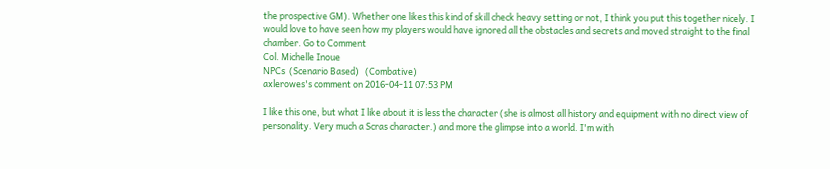the prospective GM). Whether one likes this kind of skill check heavy setting or not, I think you put this together nicely. I would love to have seen how my players would have ignored all the obstacles and secrets and moved straight to the final chamber. Go to Comment
Col. Michelle Inoue
NPCs  (Scenario Based)   (Combative)
axlerowes's comment on 2016-04-11 07:53 PM

I like this one, but what I like about it is less the character (she is almost all history and equipment with no direct view of personality. Very much a Scras character.) and more the glimpse into a world. I'm with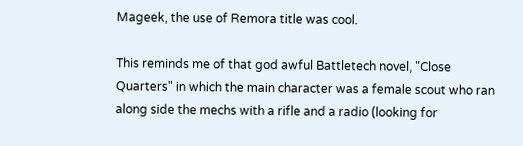Mageek, the use of Remora title was cool.

This reminds me of that god awful Battletech novel, "Close Quarters" in which the main character was a female scout who ran along side the mechs with a rifle and a radio (looking for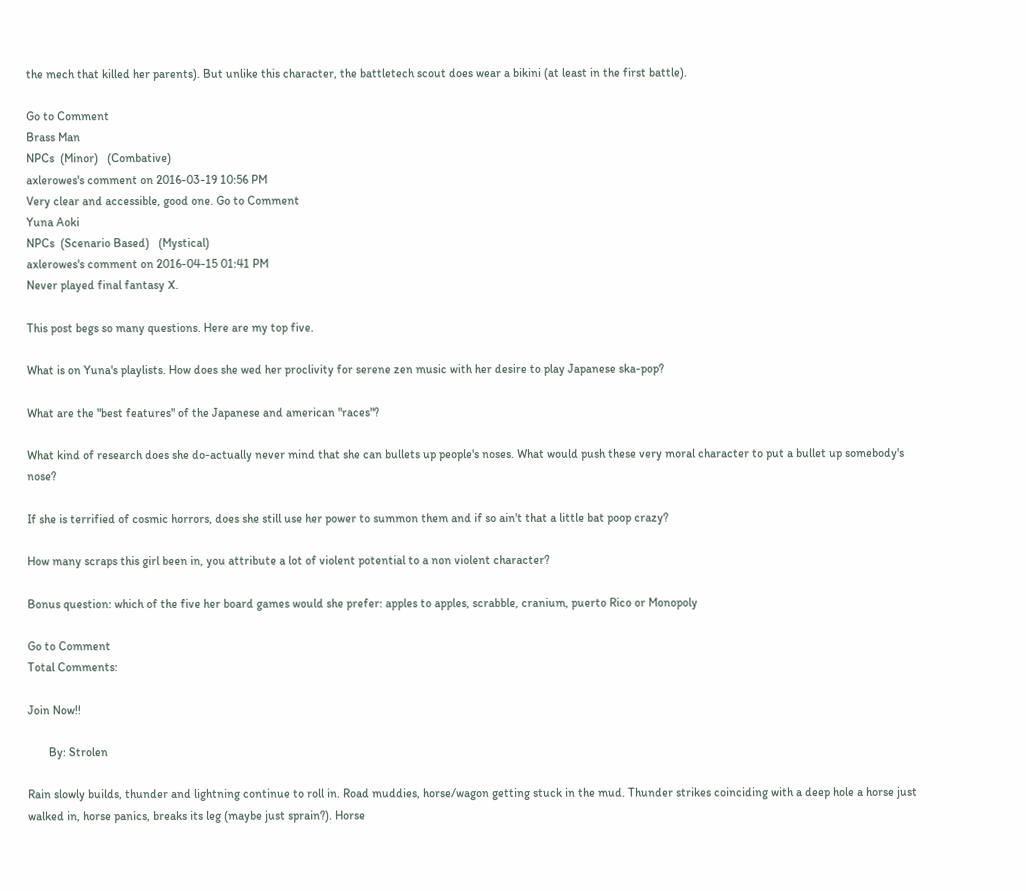the mech that killed her parents). But unlike this character, the battletech scout does wear a bikini (at least in the first battle).

Go to Comment
Brass Man
NPCs  (Minor)   (Combative)
axlerowes's comment on 2016-03-19 10:56 PM
Very clear and accessible, good one. Go to Comment
Yuna Aoki
NPCs  (Scenario Based)   (Mystical)
axlerowes's comment on 2016-04-15 01:41 PM
Never played final fantasy X.

This post begs so many questions. Here are my top five.

What is on Yuna's playlists. How does she wed her proclivity for serene zen music with her desire to play Japanese ska-pop?

What are the "best features" of the Japanese and american "races"?

What kind of research does she do-actually never mind that she can bullets up people's noses. What would push these very moral character to put a bullet up somebody's nose?

If she is terrified of cosmic horrors, does she still use her power to summon them and if so ain't that a little bat poop crazy?

How many scraps this girl been in, you attribute a lot of violent potential to a non violent character?

Bonus question: which of the five her board games would she prefer: apples to apples, scrabble, cranium, puerto Rico or Monopoly

Go to Comment
Total Comments:

Join Now!!

       By: Strolen

Rain slowly builds, thunder and lightning continue to roll in. Road muddies, horse/wagon getting stuck in the mud. Thunder strikes coinciding with a deep hole a horse just walked in, horse panics, breaks its leg (maybe just sprain?). Horse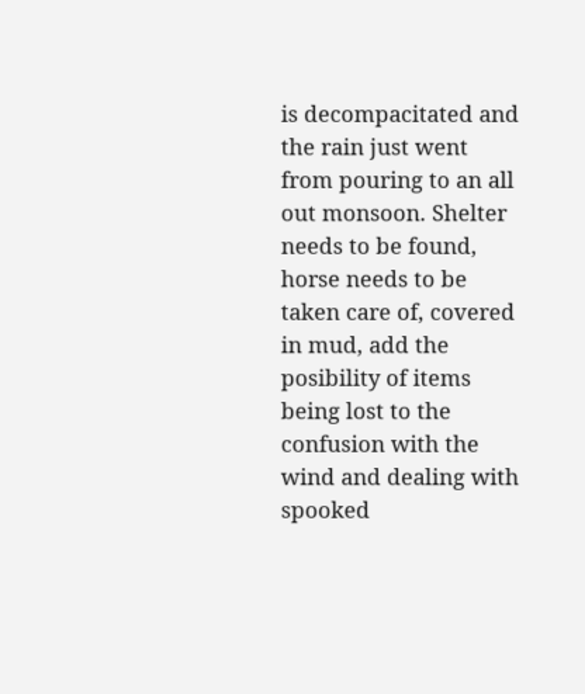is decompacitated and the rain just went from pouring to an all out monsoon. Shelter needs to be found, horse needs to be taken care of, covered in mud, add the posibility of items being lost to the confusion with the wind and dealing with spooked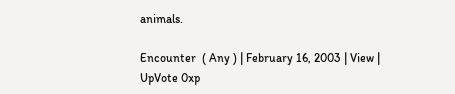animals.

Encounter  ( Any ) | February 16, 2003 | View | UpVote 0xp